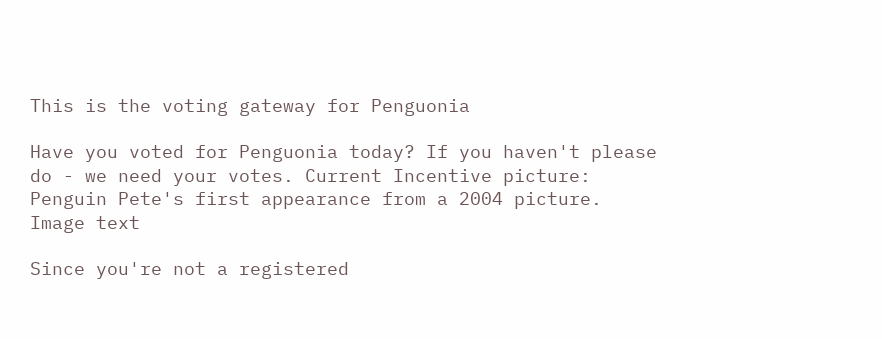This is the voting gateway for Penguonia

Have you voted for Penguonia today? If you haven't please do - we need your votes. Current Incentive picture: Penguin Pete's first appearance from a 2004 picture.
Image text

Since you're not a registered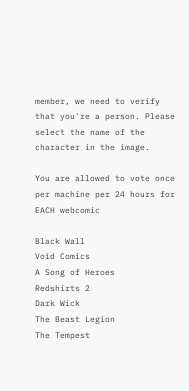member, we need to verify that you're a person. Please select the name of the character in the image.

You are allowed to vote once per machine per 24 hours for EACH webcomic

Black Wall
Void Comics
A Song of Heroes
Redshirts 2
Dark Wick
The Beast Legion
The Tempest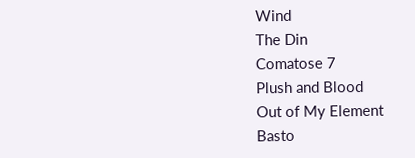Wind
The Din
Comatose 7
Plush and Blood
Out of My Element
Basto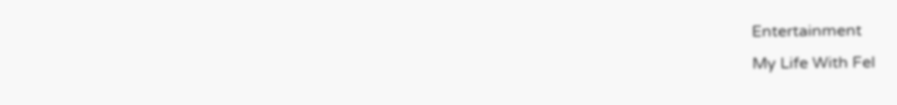Entertainment
My Life With Fel